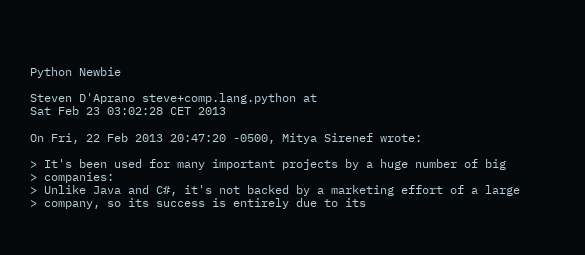Python Newbie

Steven D'Aprano steve+comp.lang.python at
Sat Feb 23 03:02:28 CET 2013

On Fri, 22 Feb 2013 20:47:20 -0500, Mitya Sirenef wrote:

> It's been used for many important projects by a huge number of big
> companies:
> Unlike Java and C#, it's not backed by a marketing effort of a large
> company, so its success is entirely due to its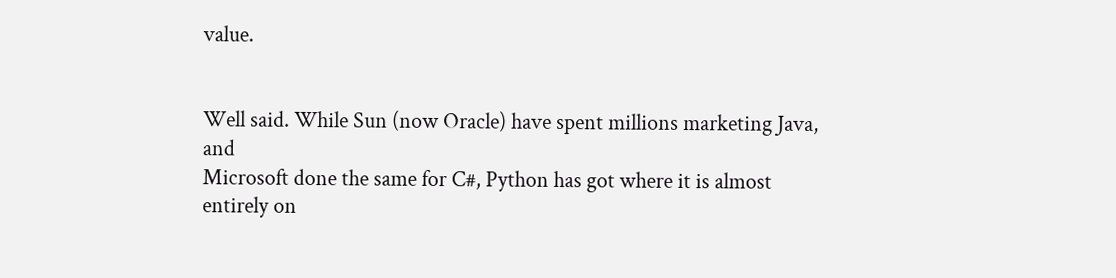value.


Well said. While Sun (now Oracle) have spent millions marketing Java, and
Microsoft done the same for C#, Python has got where it is almost
entirely on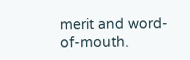merit and word-of-mouth.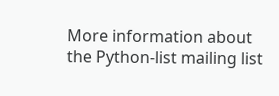More information about the Python-list mailing list